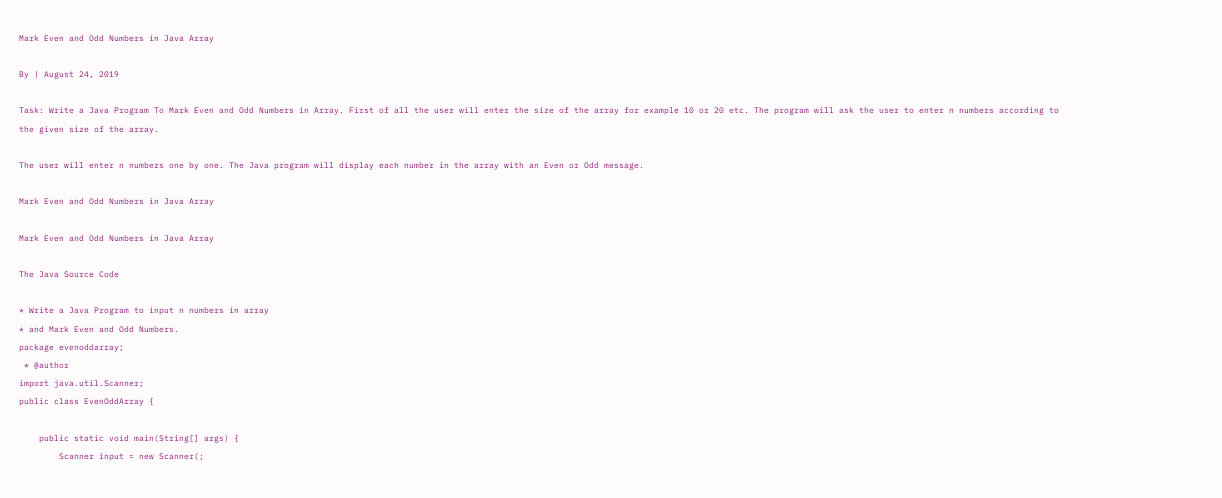Mark Even and Odd Numbers in Java Array

By | August 24, 2019

Task: Write a Java Program To Mark Even and Odd Numbers in Array. First of all the user will enter the size of the array for example 10 or 20 etc. The program will ask the user to enter n numbers according to the given size of the array.

The user will enter n numbers one by one. The Java program will display each number in the array with an Even or Odd message.

Mark Even and Odd Numbers in Java Array

Mark Even and Odd Numbers in Java Array

The Java Source Code

* Write a Java Program to input n numbers in array
* and Mark Even and Odd Numbers.
package evenoddarray;
 * @author
import java.util.Scanner;
public class EvenOddArray {

    public static void main(String[] args) {
        Scanner input = new Scanner(;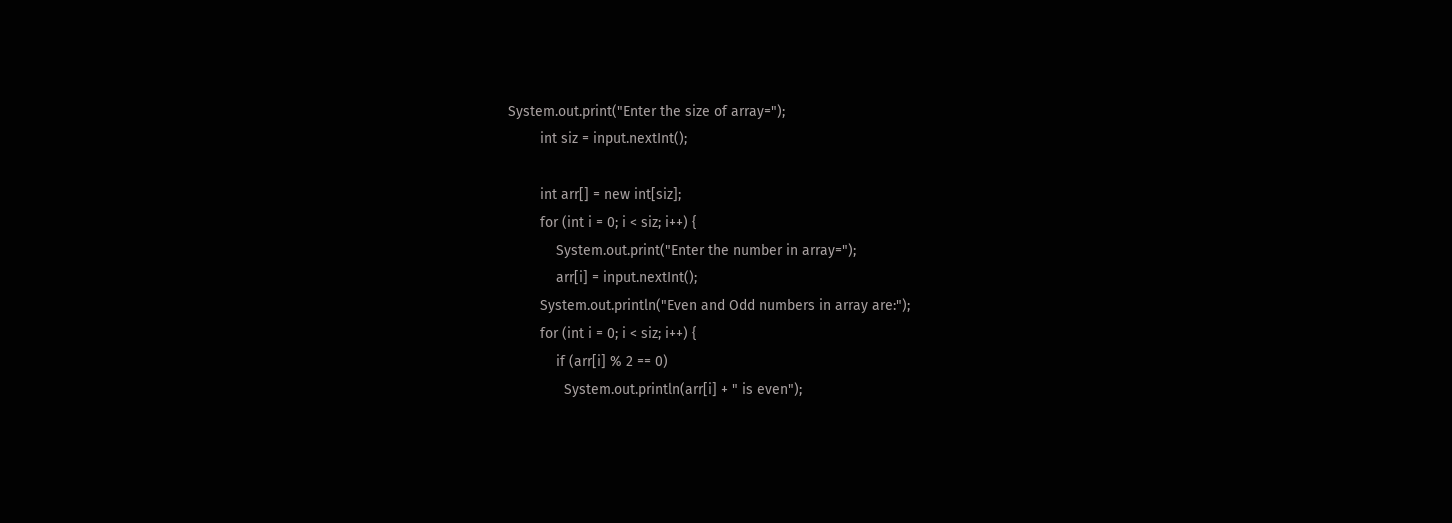System.out.print("Enter the size of array=");
        int siz = input.nextInt();

        int arr[] = new int[siz];
        for (int i = 0; i < siz; i++) {
            System.out.print("Enter the number in array=");
            arr[i] = input.nextInt();
        System.out.println("Even and Odd numbers in array are:");
        for (int i = 0; i < siz; i++) {
            if (arr[i] % 2 == 0)
              System.out.println(arr[i] + " is even");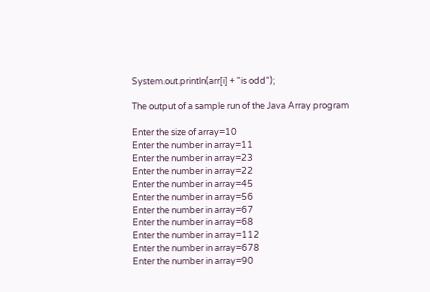System.out.println(arr[i] + "is odd");

The output of a sample run of the Java Array program

Enter the size of array=10
Enter the number in array=11
Enter the number in array=23
Enter the number in array=22
Enter the number in array=45
Enter the number in array=56
Enter the number in array=67
Enter the number in array=68
Enter the number in array=112
Enter the number in array=678
Enter the number in array=90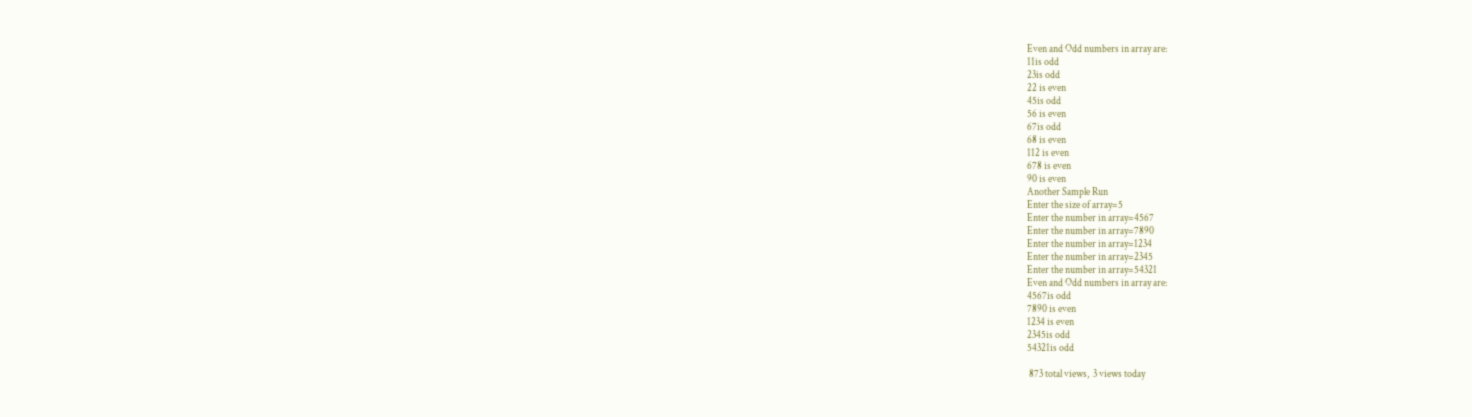Even and Odd numbers in array are:
11is odd
23is odd
22 is even
45is odd
56 is even
67is odd
68 is even
112 is even
678 is even
90 is even
Another Sample Run
Enter the size of array=5
Enter the number in array=4567
Enter the number in array=7890
Enter the number in array=1234
Enter the number in array=2345
Enter the number in array=54321
Even and Odd numbers in array are:
4567is odd
7890 is even
1234 is even
2345is odd
54321is odd

 873 total views,  3 views today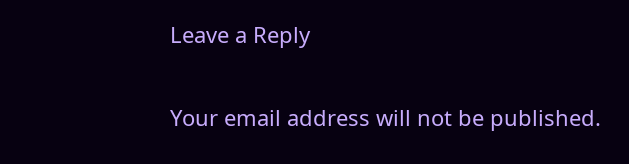Leave a Reply

Your email address will not be published.